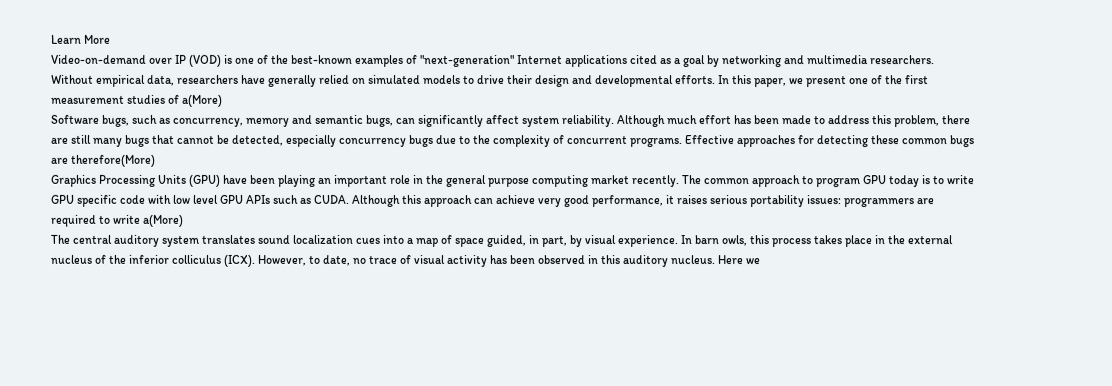Learn More
Video-on-demand over IP (VOD) is one of the best-known examples of "next-generation" Internet applications cited as a goal by networking and multimedia researchers. Without empirical data, researchers have generally relied on simulated models to drive their design and developmental efforts. In this paper, we present one of the first measurement studies of a(More)
Software bugs, such as concurrency, memory and semantic bugs, can significantly affect system reliability. Although much effort has been made to address this problem, there are still many bugs that cannot be detected, especially concurrency bugs due to the complexity of concurrent programs. Effective approaches for detecting these common bugs are therefore(More)
Graphics Processing Units (GPU) have been playing an important role in the general purpose computing market recently. The common approach to program GPU today is to write GPU specific code with low level GPU APIs such as CUDA. Although this approach can achieve very good performance, it raises serious portability issues: programmers are required to write a(More)
The central auditory system translates sound localization cues into a map of space guided, in part, by visual experience. In barn owls, this process takes place in the external nucleus of the inferior colliculus (ICX). However, to date, no trace of visual activity has been observed in this auditory nucleus. Here we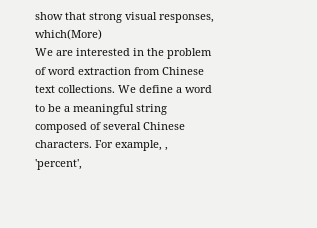show that strong visual responses, which(More)
We are interested in the problem of word extraction from Chinese text collections. We define a word to be a meaningful string composed of several Chinese characters. For example, , 'percent',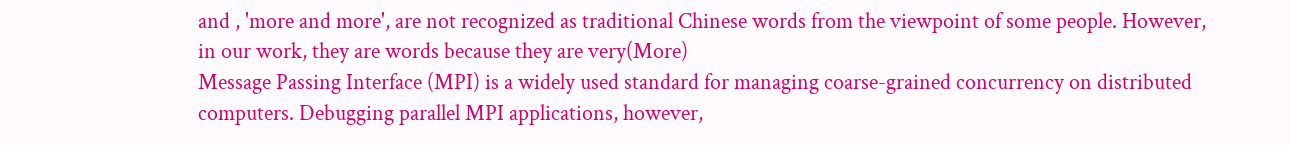and , 'more and more', are not recognized as traditional Chinese words from the viewpoint of some people. However, in our work, they are words because they are very(More)
Message Passing Interface (MPI) is a widely used standard for managing coarse-grained concurrency on distributed computers. Debugging parallel MPI applications, however,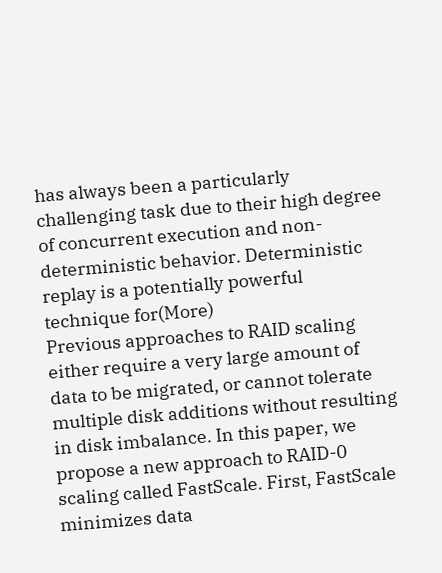has always been a particularly challenging task due to their high degree of concurrent execution and non-deterministic behavior. Deterministic replay is a potentially powerful technique for(More)
Previous approaches to RAID scaling either require a very large amount of data to be migrated, or cannot tolerate multiple disk additions without resulting in disk imbalance. In this paper, we propose a new approach to RAID-0 scaling called FastScale. First, FastScale minimizes data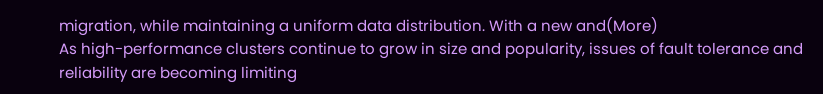migration, while maintaining a uniform data distribution. With a new and(More)
As high-performance clusters continue to grow in size and popularity, issues of fault tolerance and reliability are becoming limiting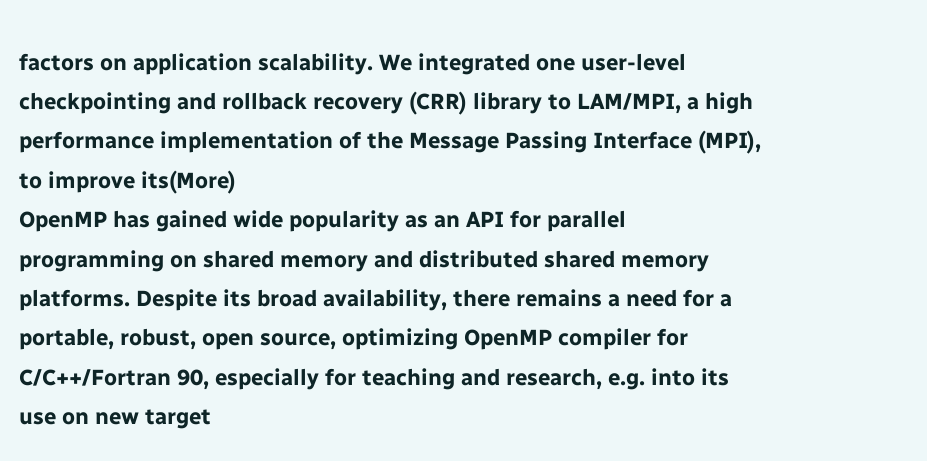factors on application scalability. We integrated one user-level checkpointing and rollback recovery (CRR) library to LAM/MPI, a high performance implementation of the Message Passing Interface (MPI), to improve its(More)
OpenMP has gained wide popularity as an API for parallel programming on shared memory and distributed shared memory platforms. Despite its broad availability, there remains a need for a portable, robust, open source, optimizing OpenMP compiler for C/C++/Fortran 90, especially for teaching and research, e.g. into its use on new target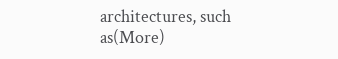architectures, such as(More)